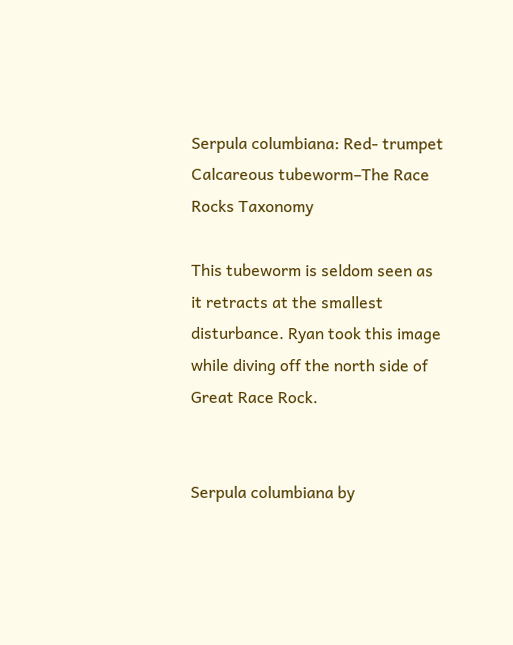Serpula columbiana: Red- trumpet Calcareous tubeworm–The Race Rocks Taxonomy

This tubeworm is seldom seen as it retracts at the smallest disturbance. Ryan took this image while diving off the north side of Great Race Rock.


Serpula columbiana by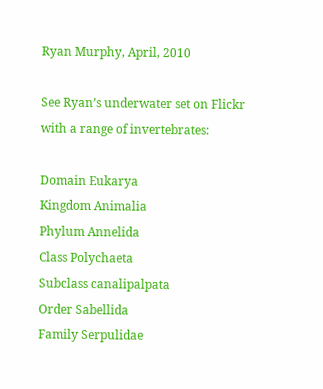Ryan Murphy, April, 2010

See Ryan’s underwater set on Flickr with a range of invertebrates:

Domain Eukarya
Kingdom Animalia
Phylum Annelida
Class Polychaeta
Subclass canalipalpata
Order Sabellida
Family Serpulidae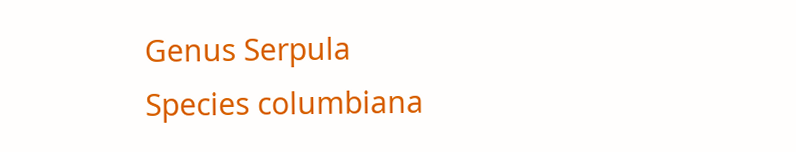Genus Serpula
Species columbiana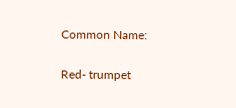Common Name:

Red- trumpet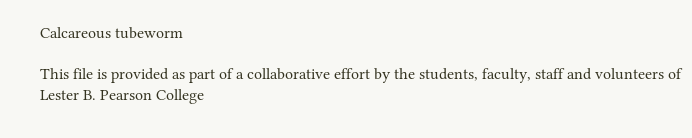Calcareous tubeworm

This file is provided as part of a collaborative effort by the students, faculty, staff and volunteers of
Lester B. Pearson College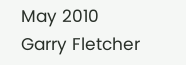May 2010
Garry Fletcher